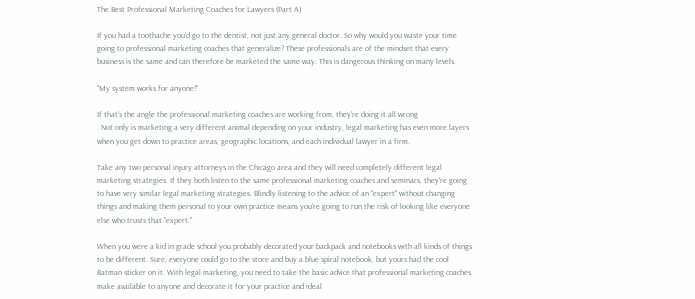The Best Professional Marketing Coaches for Lawyers (Part A)

If you had a toothache you'd go to the dentist, not just any general doctor. So why would you waste your time going to professional marketing coaches that generalize? These professionals are of the mindset that every business is the same and can therefore be marketed the same way. This is dangerous thinking on many levels.

"My system works for anyone!"

If that's the angle the professional marketing coaches are working from, they're doing it all wrong
. Not only is marketing a very different animal depending on your industry, legal marketing has even more layers when you get down to practice areas, geographic locations, and each individual lawyer in a firm.

Take any two personal injury attorneys in the Chicago area and they will need completely different legal marketing strategies. If they both listen to the same professional marketing coaches and seminars, they're going to have very similar legal marketing strategies. Blindly listening to the advice of an "expert" without changing things and making them personal to your own practice means you're going to run the risk of looking like everyone else who trusts that "expert."

When you were a kid in grade school you probably decorated your backpack and notebooks with all kinds of things to be different. Sure, everyone could go to the store and buy a blue spiral notebook, but yours had the cool Batman sticker on it. With legal marketing, you need to take the basic advice that professional marketing coaches make available to anyone and decorate it for your practice and ideal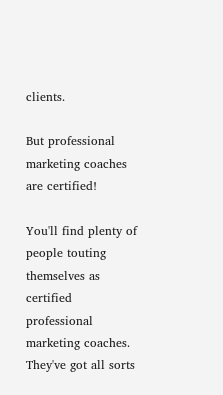clients.

But professional marketing coaches are certified!

You'll find plenty of people touting themselves as certified professional marketing coaches. They've got all sorts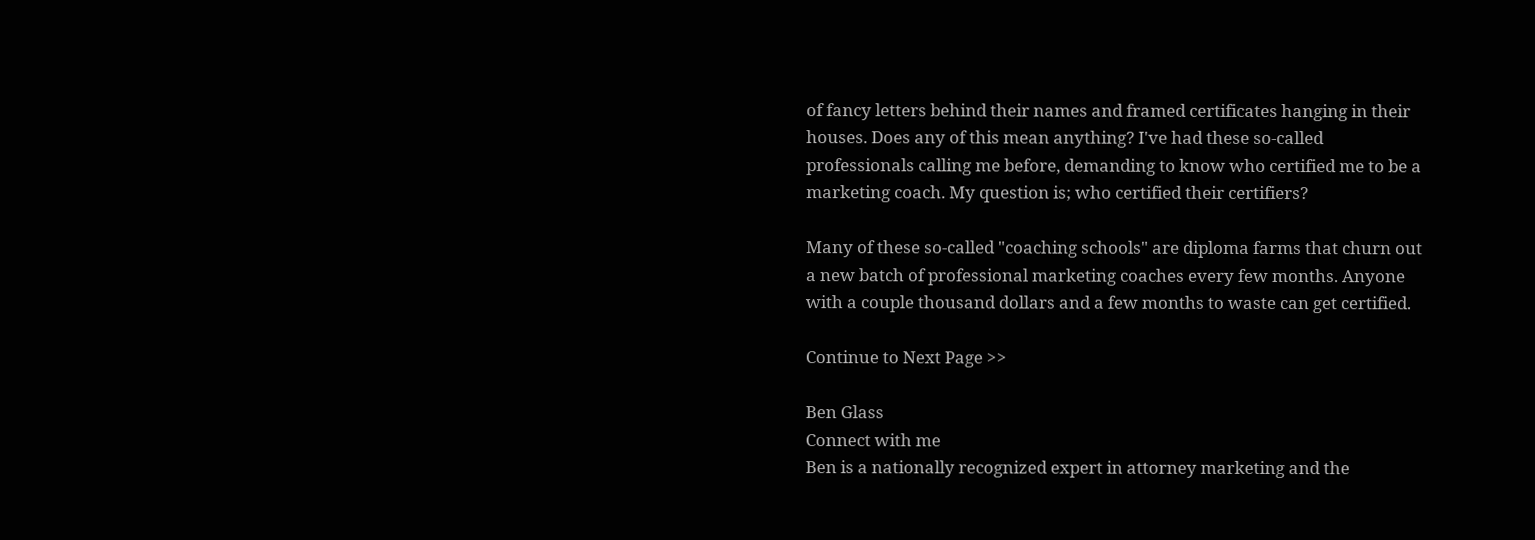of fancy letters behind their names and framed certificates hanging in their houses. Does any of this mean anything? I've had these so-called professionals calling me before, demanding to know who certified me to be a marketing coach. My question is; who certified their certifiers?

Many of these so-called "coaching schools" are diploma farms that churn out a new batch of professional marketing coaches every few months. Anyone with a couple thousand dollars and a few months to waste can get certified.

Continue to Next Page >>

Ben Glass
Connect with me
Ben is a nationally recognized expert in attorney marketing and the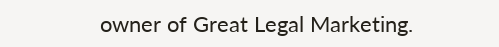owner of Great Legal Marketing.